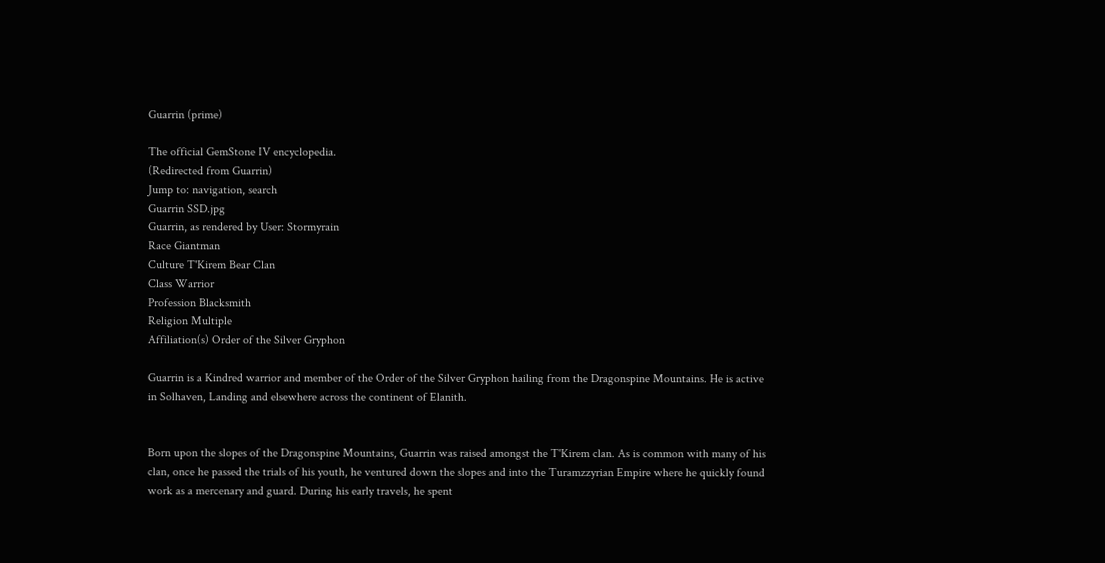Guarrin (prime)

The official GemStone IV encyclopedia.
(Redirected from Guarrin)
Jump to: navigation, search
Guarrin SSD.jpg
Guarrin, as rendered by User: Stormyrain
Race Giantman
Culture T'Kirem Bear Clan
Class Warrior
Profession Blacksmith
Religion Multiple
Affiliation(s) Order of the Silver Gryphon

Guarrin is a Kindred warrior and member of the Order of the Silver Gryphon hailing from the Dragonspine Mountains. He is active in Solhaven, Landing and elsewhere across the continent of Elanith.


Born upon the slopes of the Dragonspine Mountains, Guarrin was raised amongst the T'Kirem clan. As is common with many of his clan, once he passed the trials of his youth, he ventured down the slopes and into the Turamzzyrian Empire where he quickly found work as a mercenary and guard. During his early travels, he spent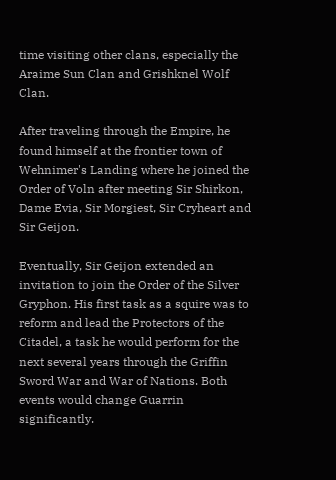time visiting other clans, especially the Araime Sun Clan and Grishknel Wolf Clan.

After traveling through the Empire, he found himself at the frontier town of Wehnimer's Landing where he joined the Order of Voln after meeting Sir Shirkon, Dame Evia, Sir Morgiest, Sir Cryheart and Sir Geijon.

Eventually, Sir Geijon extended an invitation to join the Order of the Silver Gryphon. His first task as a squire was to reform and lead the Protectors of the Citadel, a task he would perform for the next several years through the Griffin Sword War and War of Nations. Both events would change Guarrin significantly.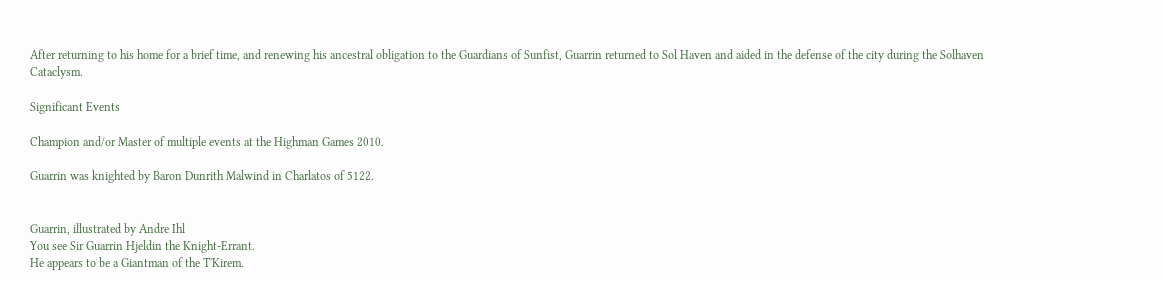After returning to his home for a brief time, and renewing his ancestral obligation to the Guardians of Sunfist, Guarrin returned to Sol Haven and aided in the defense of the city during the Solhaven Cataclysm.

Significant Events

Champion and/or Master of multiple events at the Highman Games 2010.

Guarrin was knighted by Baron Dunrith Malwind in Charlatos of 5122.


Guarrin, illustrated by Andre Ihl
You see Sir Guarrin Hjeldin the Knight-Errant.
He appears to be a Giantman of the T'Kirem.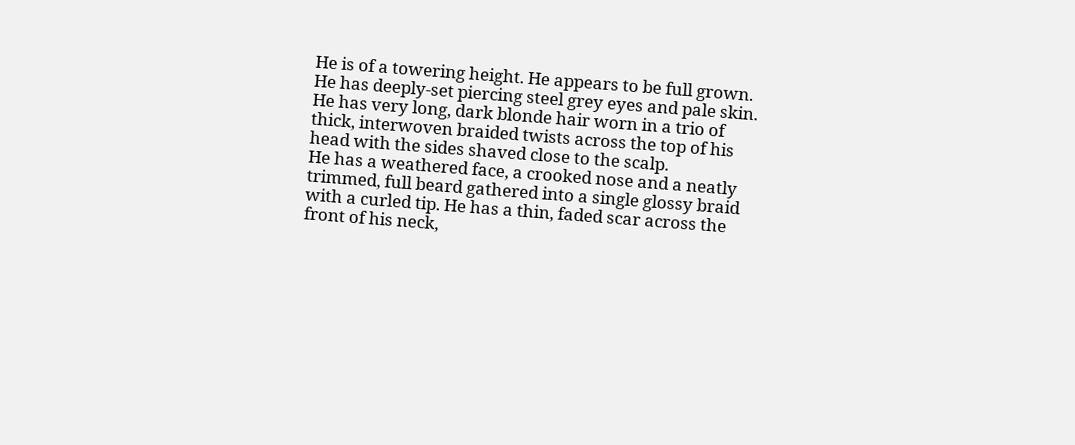He is of a towering height. He appears to be full grown. He has deeply-set piercing steel grey eyes and pale skin. He has very long, dark blonde hair worn in a trio of thick, interwoven braided twists across the top of his head with the sides shaved close to the scalp.
He has a weathered face, a crooked nose and a neatly trimmed, full beard gathered into a single glossy braid with a curled tip. He has a thin, faded scar across the front of his neck,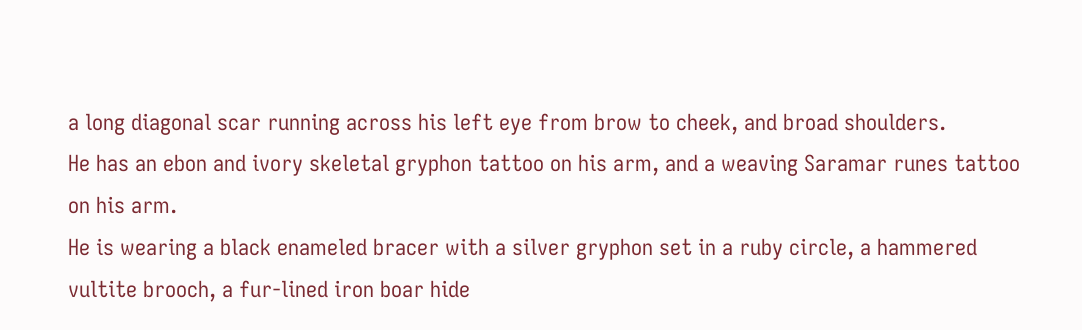a long diagonal scar running across his left eye from brow to cheek, and broad shoulders.
He has an ebon and ivory skeletal gryphon tattoo on his arm, and a weaving Saramar runes tattoo on his arm.
He is wearing a black enameled bracer with a silver gryphon set in a ruby circle, a hammered vultite brooch, a fur-lined iron boar hide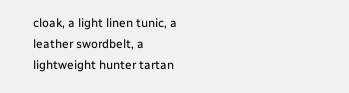cloak, a light linen tunic, a leather swordbelt, a lightweight hunter tartan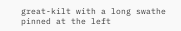great-kilt with a long swathe pinned at the left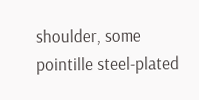shoulder, some pointille steel-plated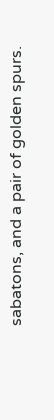sabatons, and a pair of golden spurs.